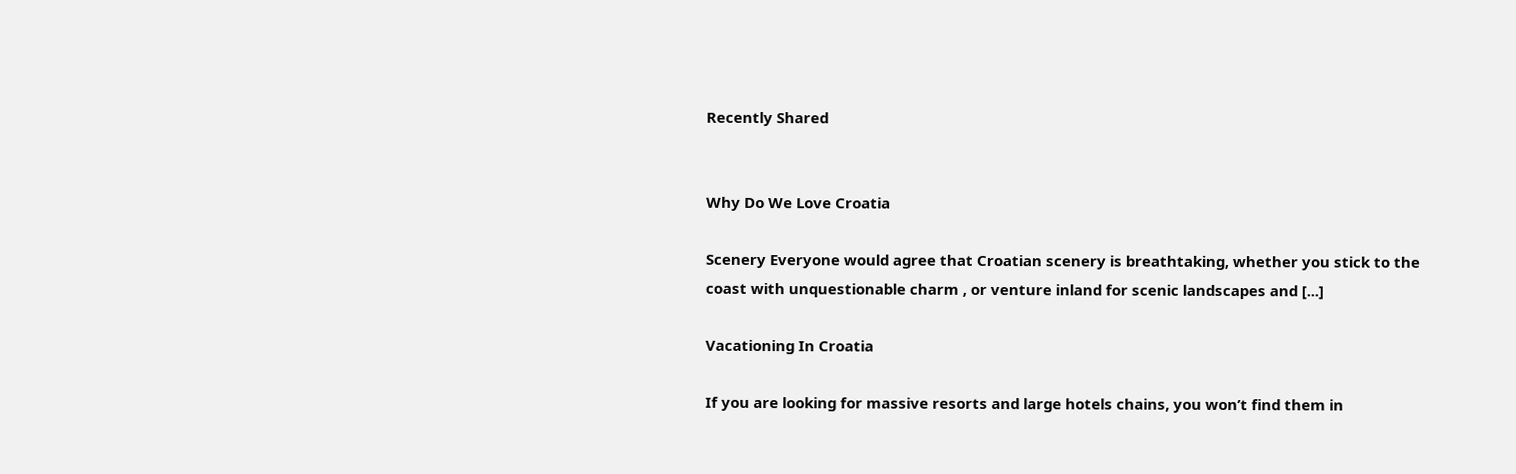Recently Shared


Why Do We Love Croatia

Scenery Everyone would agree that Croatian scenery is breathtaking, whether you stick to the coast with unquestionable charm , or venture inland for scenic landscapes and [...]

Vacationing In Croatia

If you are looking for massive resorts and large hotels chains, you won’t find them in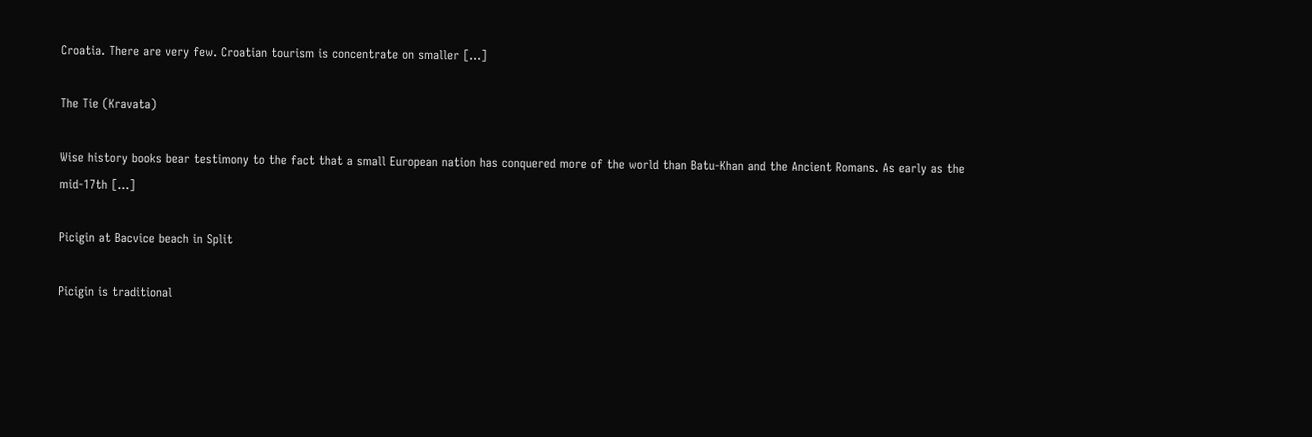Croatia. There are very few. Croatian tourism is concentrate on smaller [...]

The Tie (Kravata)

Wise history books bear testimony to the fact that a small European nation has conquered more of the world than Batu-Khan and the Ancient Romans. As early as the mid-17th [...]

Picigin at Bacvice beach in Split

Picigin is traditional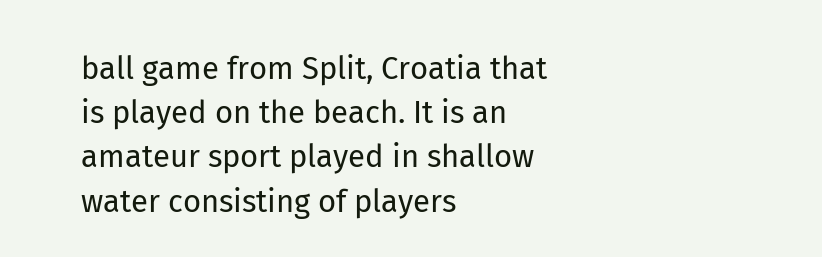ball game from Split, Croatia that is played on the beach. It is an amateur sport played in shallow water consisting of players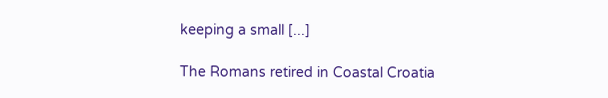keeping a small [...]

The Romans retired in Coastal Croatia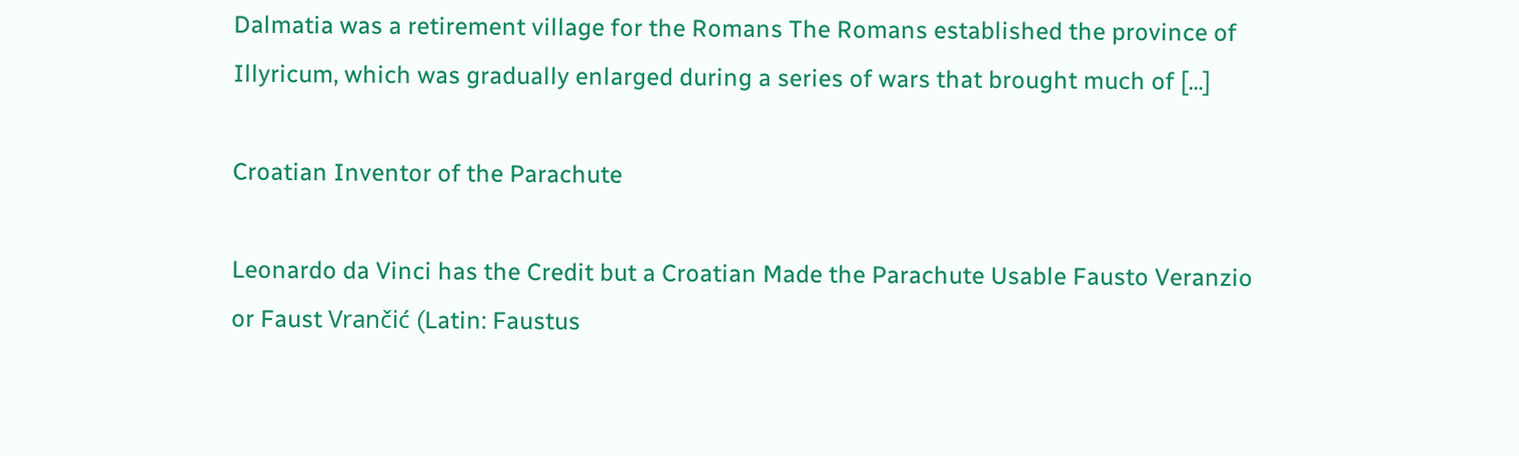Dalmatia was a retirement village for the Romans The Romans established the province of Illyricum, which was gradually enlarged during a series of wars that brought much of [...]

Croatian Inventor of the Parachute

Leonardo da Vinci has the Credit but a Croatian Made the Parachute Usable Fausto Veranzio or Faust Vrančić (Latin: Faustus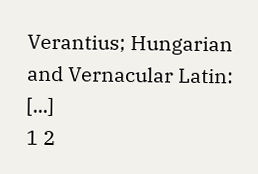Verantius; Hungarian and Vernacular Latin: [...]
1 2